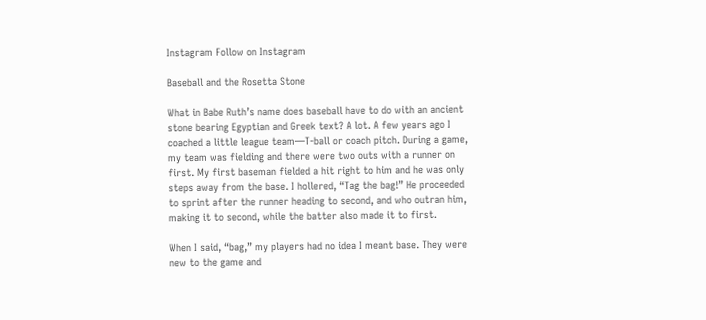Instagram Follow on Instagram

Baseball and the Rosetta Stone

What in Babe Ruth’s name does baseball have to do with an ancient stone bearing Egyptian and Greek text? A lot. A few years ago I coached a little league team—T-ball or coach pitch. During a game, my team was fielding and there were two outs with a runner on first. My first baseman fielded a hit right to him and he was only steps away from the base. I hollered, “Tag the bag!” He proceeded to sprint after the runner heading to second, and who outran him, making it to second, while the batter also made it to first.

When I said, “bag,” my players had no idea I meant base. They were new to the game and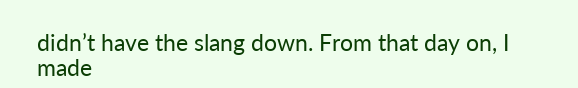didn’t have the slang down. From that day on, I made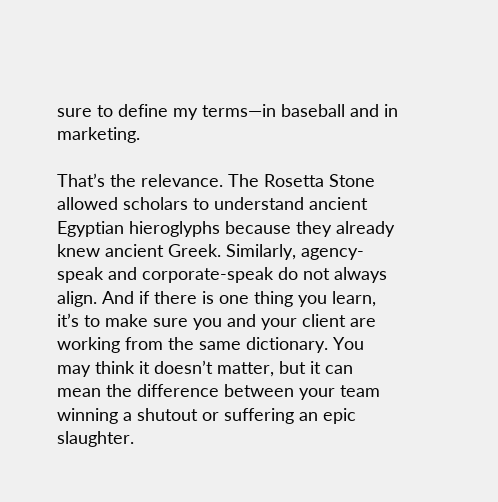sure to define my terms—in baseball and in marketing.

That’s the relevance. The Rosetta Stone allowed scholars to understand ancient Egyptian hieroglyphs because they already knew ancient Greek. Similarly, agency-speak and corporate-speak do not always align. And if there is one thing you learn, it’s to make sure you and your client are working from the same dictionary. You may think it doesn’t matter, but it can mean the difference between your team winning a shutout or suffering an epic slaughter.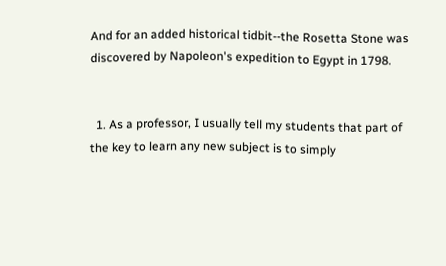And for an added historical tidbit--the Rosetta Stone was discovered by Napoleon's expedition to Egypt in 1798.


  1. As a professor, I usually tell my students that part of the key to learn any new subject is to simply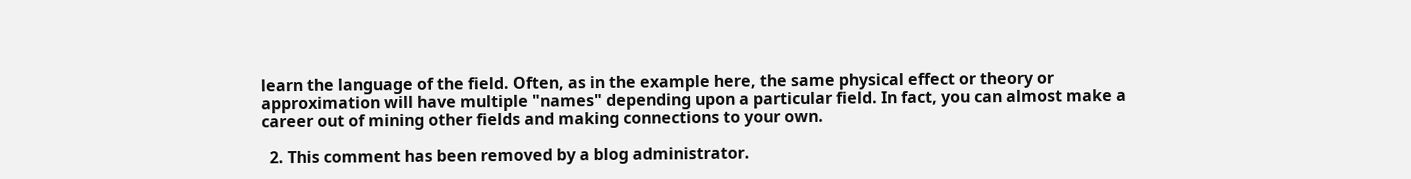learn the language of the field. Often, as in the example here, the same physical effect or theory or approximation will have multiple "names" depending upon a particular field. In fact, you can almost make a career out of mining other fields and making connections to your own.

  2. This comment has been removed by a blog administrator.